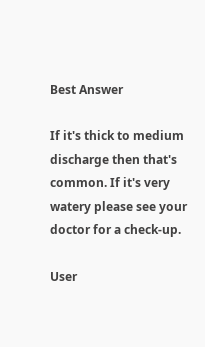Best Answer

If it's thick to medium discharge then that's common. If it's very watery please see your doctor for a check-up.

User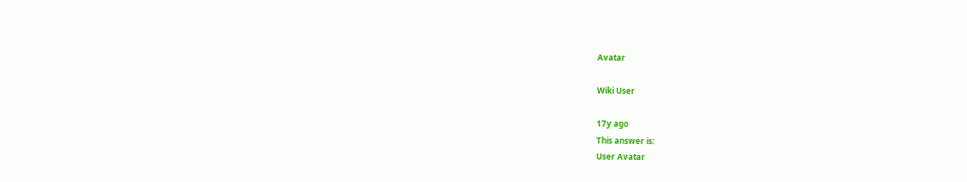Avatar

Wiki User

17y ago
This answer is:
User Avatar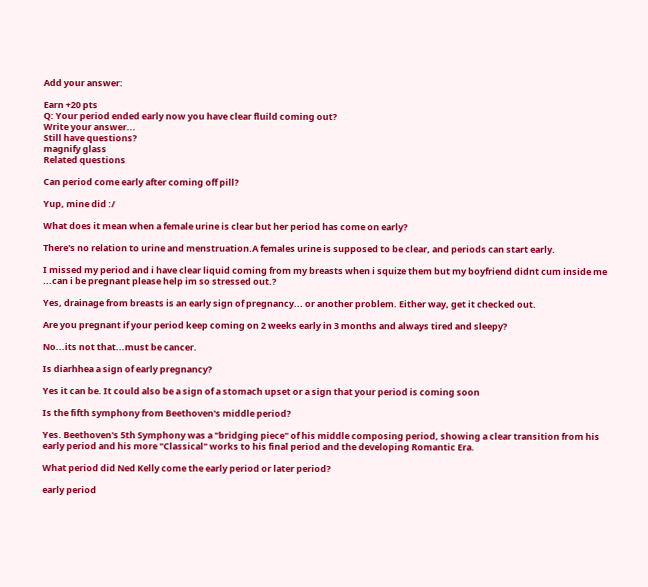Add your answer:

Earn +20 pts
Q: Your period ended early now you have clear fluild coming out?
Write your answer...
Still have questions?
magnify glass
Related questions

Can period come early after coming off pill?

Yup, mine did :/

What does it mean when a female urine is clear but her period has come on early?

There's no relation to urine and menstruation.A females urine is supposed to be clear, and periods can start early.

I missed my period and i have clear liquid coming from my breasts when i squize them but my boyfriend didnt cum inside me ...can i be pregnant please help im so stressed out.?

Yes, drainage from breasts is an early sign of pregnancy... or another problem. Either way, get it checked out.

Are you pregnant if your period keep coming on 2 weeks early in 3 months and always tired and sleepy?

No...its not that...must be cancer.

Is diarhhea a sign of early pregnancy?

Yes it can be. It could also be a sign of a stomach upset or a sign that your period is coming soon

Is the fifth symphony from Beethoven's middle period?

Yes. Beethoven's 5th Symphony was a "bridging piece" of his middle composing period, showing a clear transition from his early period and his more "Classical" works to his final period and the developing Romantic Era.

What period did Ned Kelly come the early period or later period?

early period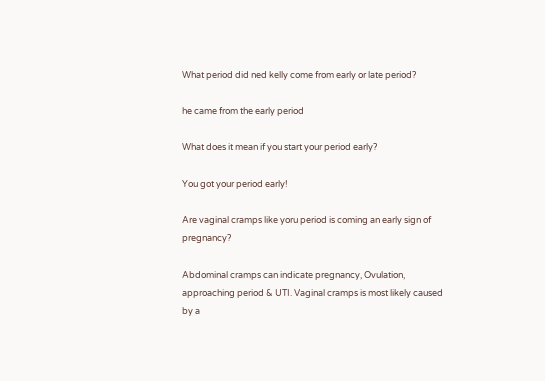What period did ned kelly come from early or late period?

he came from the early period

What does it mean if you start your period early?

You got your period early!

Are vaginal cramps like yoru period is coming an early sign of pregnancy?

Abdominal cramps can indicate pregnancy, Ovulation, approaching period & UTI. Vaginal cramps is most likely caused by a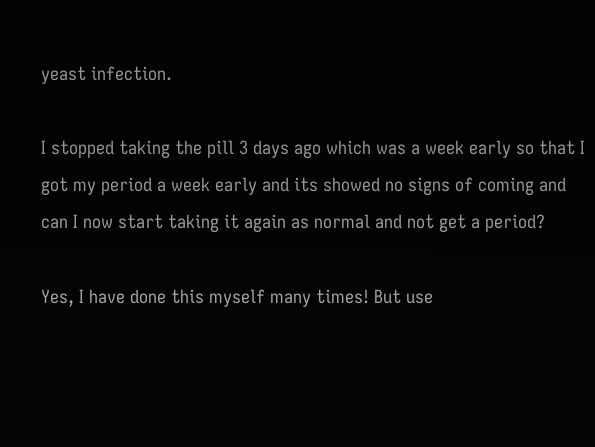yeast infection.

I stopped taking the pill 3 days ago which was a week early so that I got my period a week early and its showed no signs of coming and can I now start taking it again as normal and not get a period?

Yes, I have done this myself many times! But use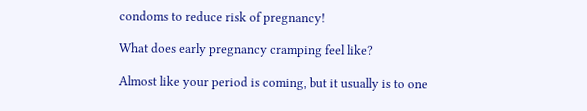condoms to reduce risk of pregnancy!

What does early pregnancy cramping feel like?

Almost like your period is coming, but it usually is to one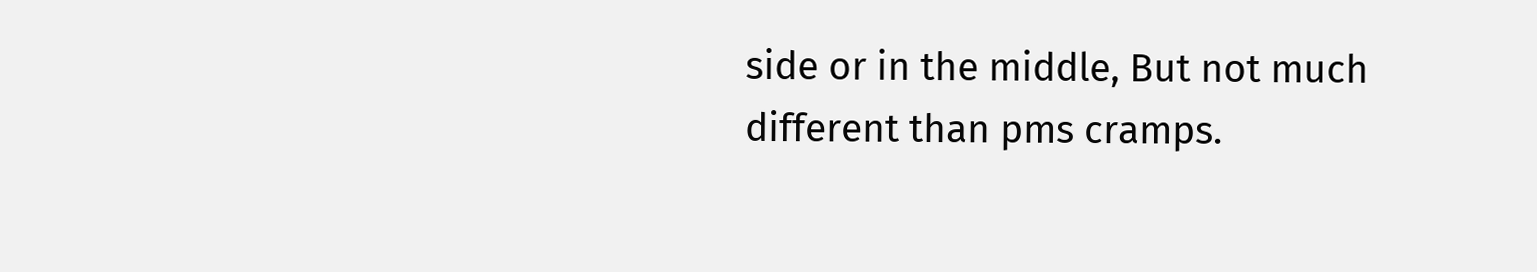side or in the middle, But not much different than pms cramps.